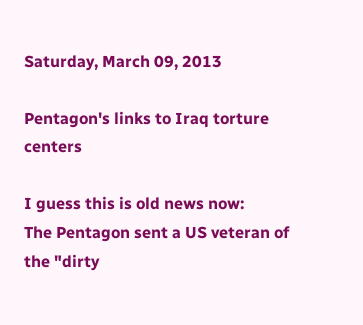Saturday, March 09, 2013

Pentagon's links to Iraq torture centers

I guess this is old news now:
The Pentagon sent a US veteran of the "dirty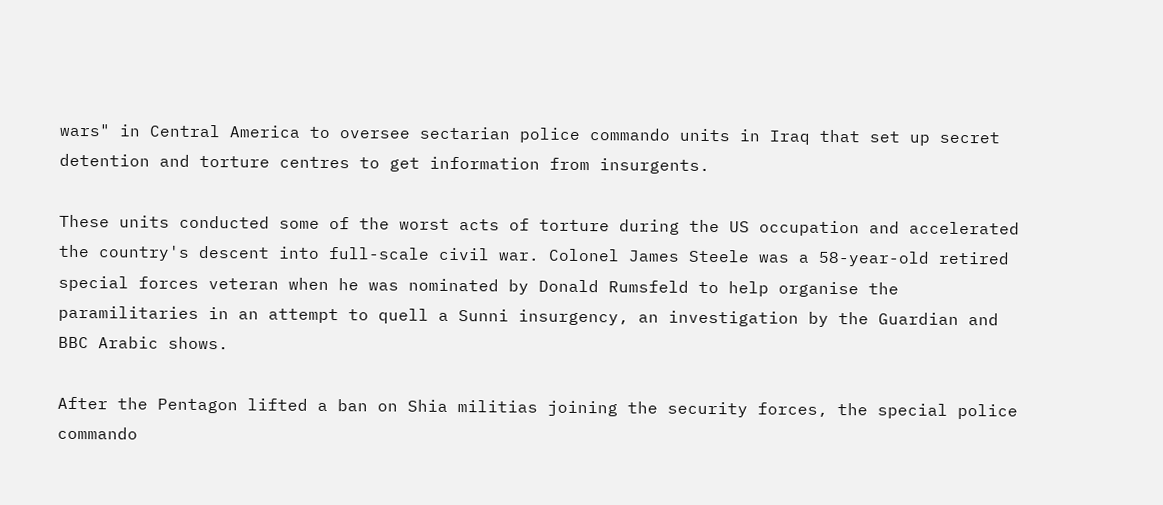wars" in Central America to oversee sectarian police commando units in Iraq that set up secret detention and torture centres to get information from insurgents.

These units conducted some of the worst acts of torture during the US occupation and accelerated the country's descent into full-scale civil war. Colonel James Steele was a 58-year-old retired special forces veteran when he was nominated by Donald Rumsfeld to help organise the paramilitaries in an attempt to quell a Sunni insurgency, an investigation by the Guardian and BBC Arabic shows.

After the Pentagon lifted a ban on Shia militias joining the security forces, the special police commando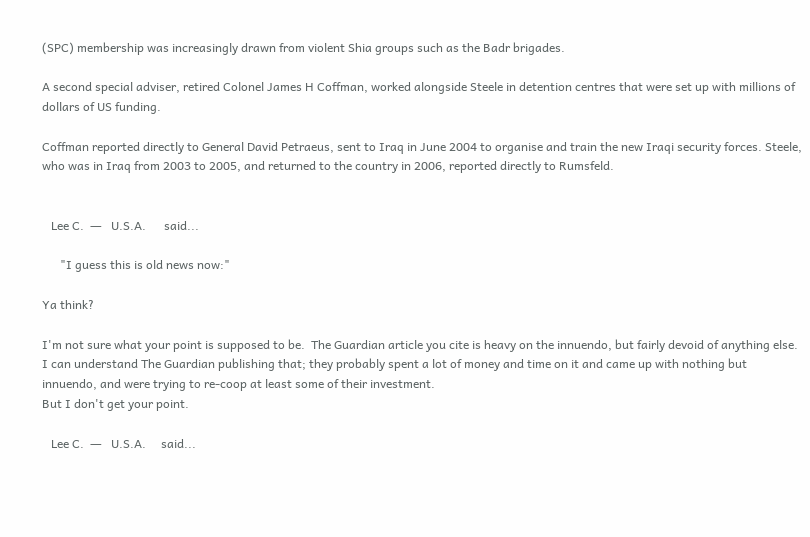(SPC) membership was increasingly drawn from violent Shia groups such as the Badr brigades.

A second special adviser, retired Colonel James H Coffman, worked alongside Steele in detention centres that were set up with millions of dollars of US funding.

Coffman reported directly to General David Petraeus, sent to Iraq in June 2004 to organise and train the new Iraqi security forces. Steele, who was in Iraq from 2003 to 2005, and returned to the country in 2006, reported directly to Rumsfeld.


   Lee C.  ―   U.S.A.      said...

      "I guess this is old news now:"

Ya think?

I'm not sure what your point is supposed to be.  The Guardian article you cite is heavy on the innuendo, but fairly devoid of anything else.  I can understand The Guardian publishing that; they probably spent a lot of money and time on it and came up with nothing but innuendo, and were trying to re-coop at least some of their investment.
But I don't get your point.

   Lee C.  ―   U.S.A.     said...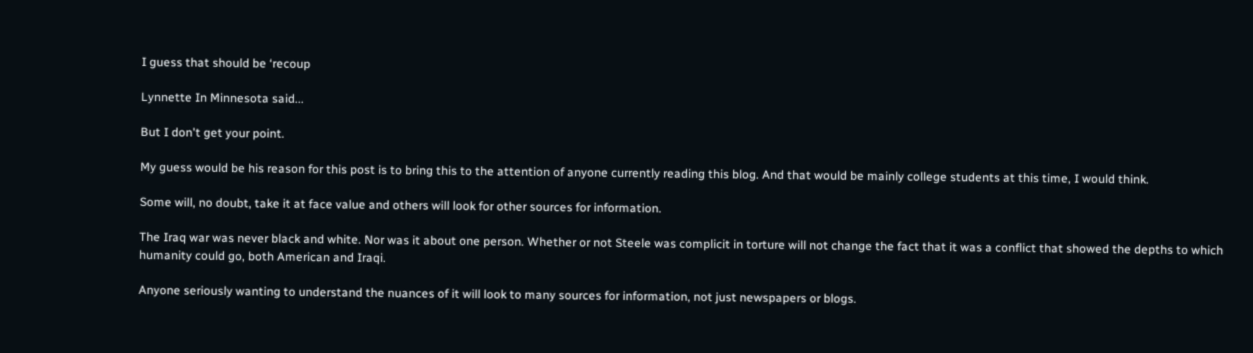I guess that should be ‘recoup

Lynnette In Minnesota said...

But I don't get your point.

My guess would be his reason for this post is to bring this to the attention of anyone currently reading this blog. And that would be mainly college students at this time, I would think.

Some will, no doubt, take it at face value and others will look for other sources for information.

The Iraq war was never black and white. Nor was it about one person. Whether or not Steele was complicit in torture will not change the fact that it was a conflict that showed the depths to which humanity could go, both American and Iraqi.

Anyone seriously wanting to understand the nuances of it will look to many sources for information, not just newspapers or blogs.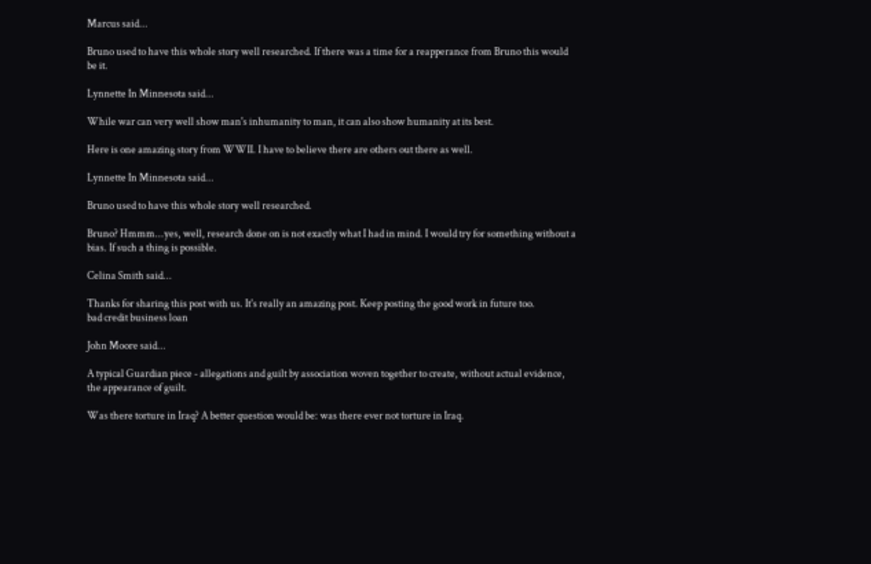Marcus said...

Bruno used to have this whole story well researched. If there was a time for a reapperance from Bruno this would be it.

Lynnette In Minnesota said...

While war can very well show man's inhumanity to man, it can also show humanity at its best.

Here is one amazing story from WWII. I have to believe there are others out there as well.

Lynnette In Minnesota said...

Bruno used to have this whole story well researched.

Bruno? Hmmm...yes, well, research done on is not exactly what I had in mind. I would try for something without a bias. If such a thing is possible.

Celina Smith said...

Thanks for sharing this post with us. It's really an amazing post. Keep posting the good work in future too.
bad credit business loan

John Moore said...

A typical Guardian piece - allegations and guilt by association woven together to create, without actual evidence, the appearance of guilt.

Was there torture in Iraq? A better question would be: was there ever not torture in Iraq.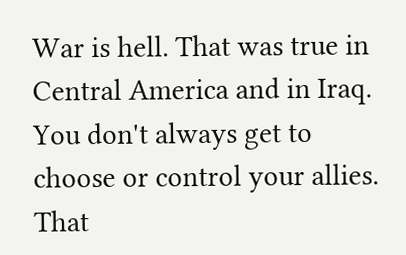War is hell. That was true in Central America and in Iraq. You don't always get to choose or control your allies. That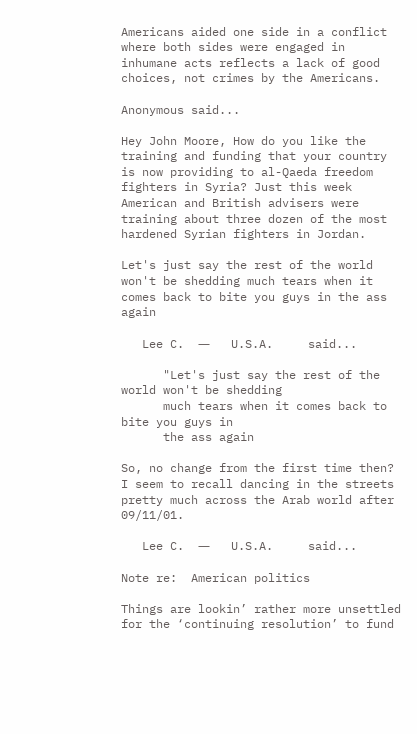Americans aided one side in a conflict where both sides were engaged in inhumane acts reflects a lack of good choices, not crimes by the Americans.

Anonymous said...

Hey John Moore, How do you like the training and funding that your country is now providing to al-Qaeda freedom fighters in Syria? Just this week American and British advisers were training about three dozen of the most hardened Syrian fighters in Jordan.

Let's just say the rest of the world won't be shedding much tears when it comes back to bite you guys in the ass again

   Lee C.  ―   U.S.A.     said...

      "Let's just say the rest of the world won't be shedding
      much tears when it comes back to bite you guys in
      the ass again

So, no change from the first time then?
I seem to recall dancing in the streets pretty much across the Arab world after 09/11/01.

   Lee C.  ―   U.S.A.     said...

Note re:  American politics

Things are lookin’ rather more unsettled for the ‘continuing resolution’ to fund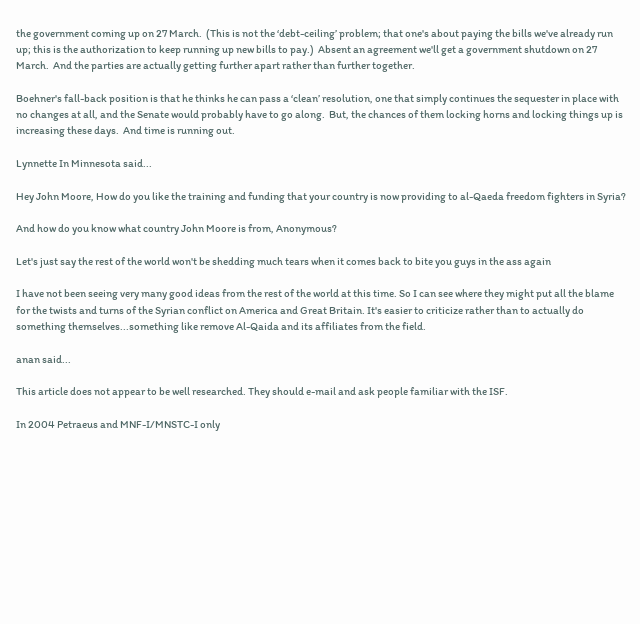the government coming up on 27 March.  (This is not the ‘debt-ceiling’ problem; that one's about paying the bills we've already run up; this is the authorization to keep running up new bills to pay.)  Absent an agreement we'll get a government shutdown on 27 March.  And the parties are actually getting further apart rather than further together.

Boehner's fall-back position is that he thinks he can pass a ‘clean’ resolution, one that simply continues the sequester in place with no changes at all, and the Senate would probably have to go along.  But, the chances of them locking horns and locking things up is increasing these days.  And time is running out.

Lynnette In Minnesota said...

Hey John Moore, How do you like the training and funding that your country is now providing to al-Qaeda freedom fighters in Syria?

And how do you know what country John Moore is from, Anonymous?

Let's just say the rest of the world won't be shedding much tears when it comes back to bite you guys in the ass again

I have not been seeing very many good ideas from the rest of the world at this time. So I can see where they might put all the blame for the twists and turns of the Syrian conflict on America and Great Britain. It's easier to criticize rather than to actually do something themselves...something like remove Al-Qaida and its affiliates from the field.

anan said...

This article does not appear to be well researched. They should e-mail and ask people familiar with the ISF.

In 2004 Petraeus and MNF-I/MNSTC-I only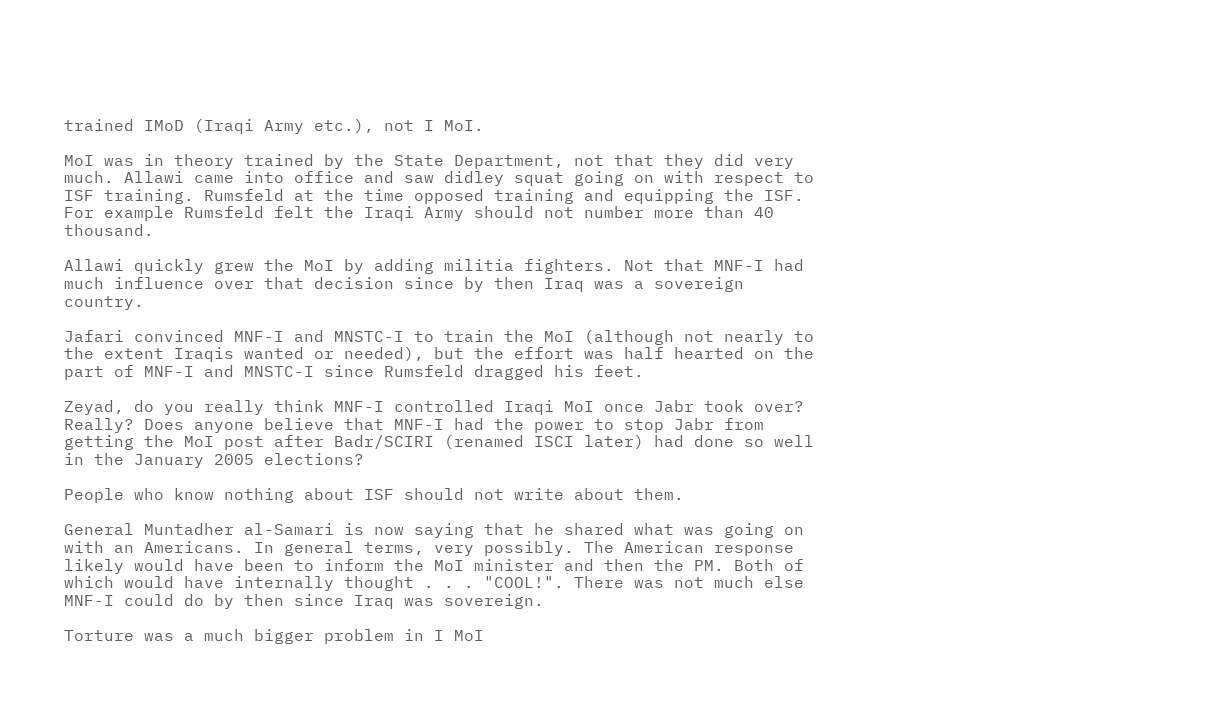trained IMoD (Iraqi Army etc.), not I MoI.

MoI was in theory trained by the State Department, not that they did very much. Allawi came into office and saw didley squat going on with respect to ISF training. Rumsfeld at the time opposed training and equipping the ISF. For example Rumsfeld felt the Iraqi Army should not number more than 40 thousand.

Allawi quickly grew the MoI by adding militia fighters. Not that MNF-I had much influence over that decision since by then Iraq was a sovereign country.

Jafari convinced MNF-I and MNSTC-I to train the MoI (although not nearly to the extent Iraqis wanted or needed), but the effort was half hearted on the part of MNF-I and MNSTC-I since Rumsfeld dragged his feet.

Zeyad, do you really think MNF-I controlled Iraqi MoI once Jabr took over? Really? Does anyone believe that MNF-I had the power to stop Jabr from getting the MoI post after Badr/SCIRI (renamed ISCI later) had done so well in the January 2005 elections?

People who know nothing about ISF should not write about them.

General Muntadher al-Samari is now saying that he shared what was going on with an Americans. In general terms, very possibly. The American response likely would have been to inform the MoI minister and then the PM. Both of which would have internally thought . . . "COOL!". There was not much else MNF-I could do by then since Iraq was sovereign.

Torture was a much bigger problem in I MoI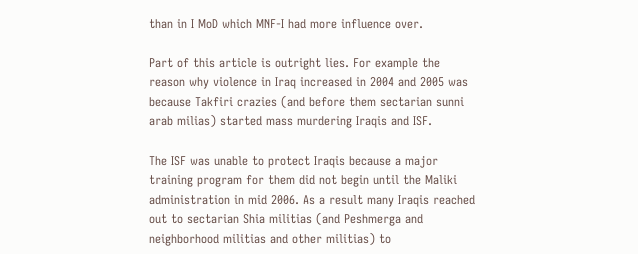than in I MoD which MNF-I had more influence over.

Part of this article is outright lies. For example the reason why violence in Iraq increased in 2004 and 2005 was because Takfiri crazies (and before them sectarian sunni arab milias) started mass murdering Iraqis and ISF.

The ISF was unable to protect Iraqis because a major training program for them did not begin until the Maliki administration in mid 2006. As a result many Iraqis reached out to sectarian Shia militias (and Peshmerga and neighborhood militias and other militias) to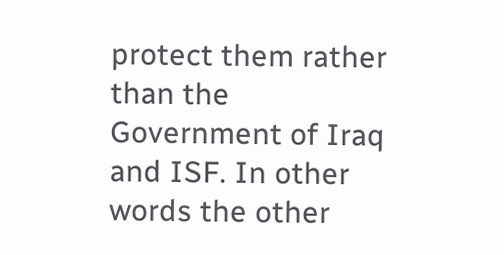protect them rather than the Government of Iraq and ISF. In other words the other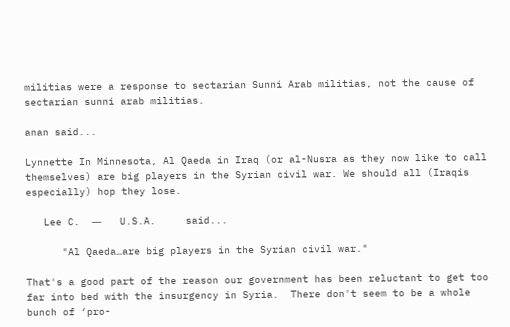militias were a response to sectarian Sunni Arab militias, not the cause of sectarian sunni arab militias.

anan said...

Lynnette In Minnesota, Al Qaeda in Iraq (or al-Nusra as they now like to call themselves) are big players in the Syrian civil war. We should all (Iraqis especially) hop they lose.

   Lee C.  ―   U.S.A.     said...

      "Al Qaeda…are big players in the Syrian civil war."

That's a good part of the reason our government has been reluctant to get too far into bed with the insurgency in Syria.  There don't seem to be a whole bunch of ‘pro-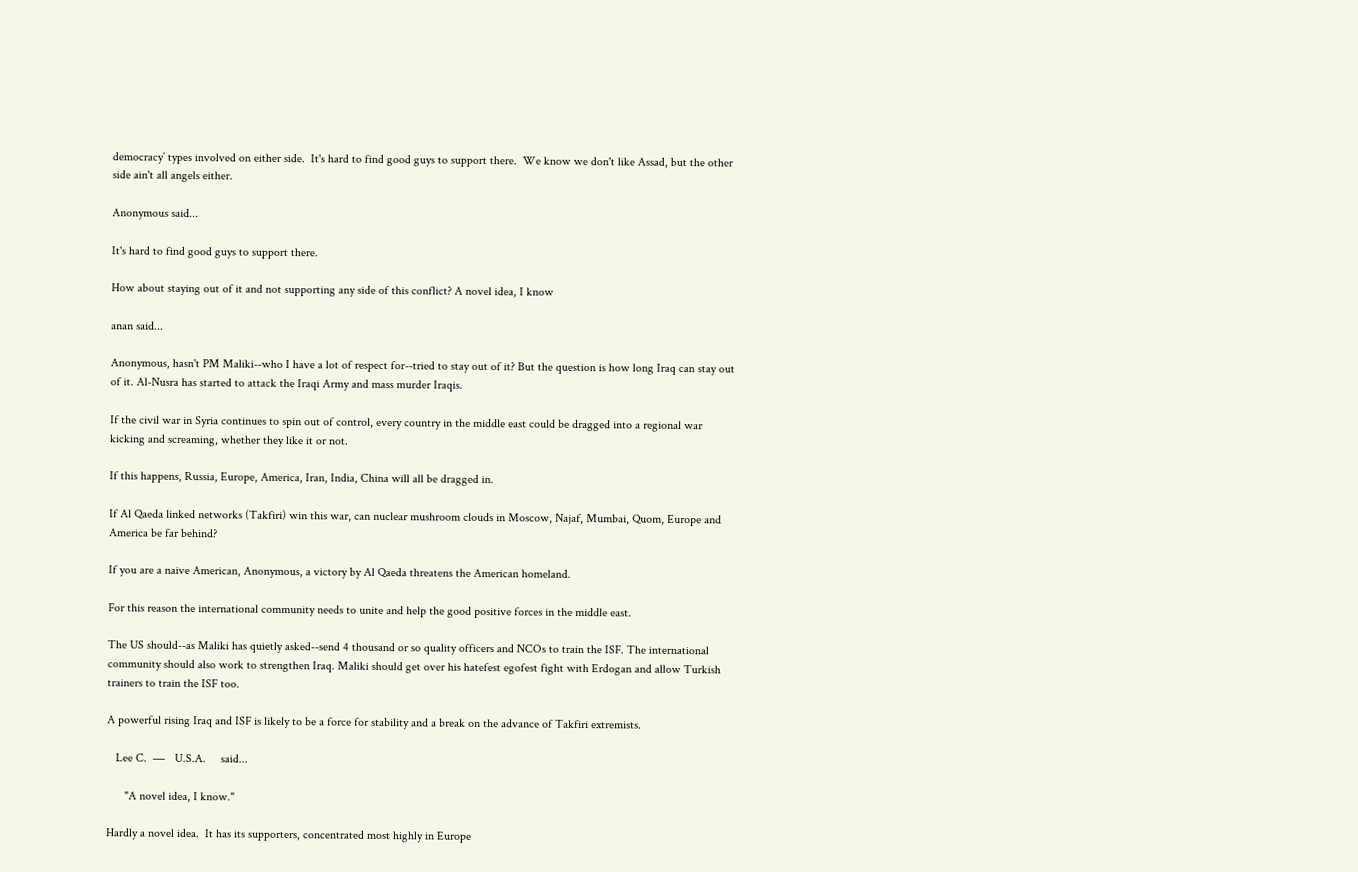democracy’ types involved on either side.  It's hard to find good guys to support there.  We know we don't like Assad, but the other side ain't all angels either.

Anonymous said...

It's hard to find good guys to support there.

How about staying out of it and not supporting any side of this conflict? A novel idea, I know

anan said...

Anonymous, hasn't PM Maliki--who I have a lot of respect for--tried to stay out of it? But the question is how long Iraq can stay out of it. Al-Nusra has started to attack the Iraqi Army and mass murder Iraqis.

If the civil war in Syria continues to spin out of control, every country in the middle east could be dragged into a regional war kicking and screaming, whether they like it or not.

If this happens, Russia, Europe, America, Iran, India, China will all be dragged in.

If Al Qaeda linked networks (Takfiri) win this war, can nuclear mushroom clouds in Moscow, Najaf, Mumbai, Quom, Europe and America be far behind?

If you are a naive American, Anonymous, a victory by Al Qaeda threatens the American homeland.

For this reason the international community needs to unite and help the good positive forces in the middle east.

The US should--as Maliki has quietly asked--send 4 thousand or so quality officers and NCOs to train the ISF. The international community should also work to strengthen Iraq. Maliki should get over his hatefest egofest fight with Erdogan and allow Turkish trainers to train the ISF too.

A powerful rising Iraq and ISF is likely to be a force for stability and a break on the advance of Takfiri extremists.

   Lee C.  ―   U.S.A.     said...

      "A novel idea, I know."

Hardly a novel idea.  It has its supporters, concentrated most highly in Europe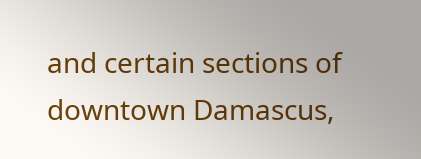and certain sections of downtown Damascus,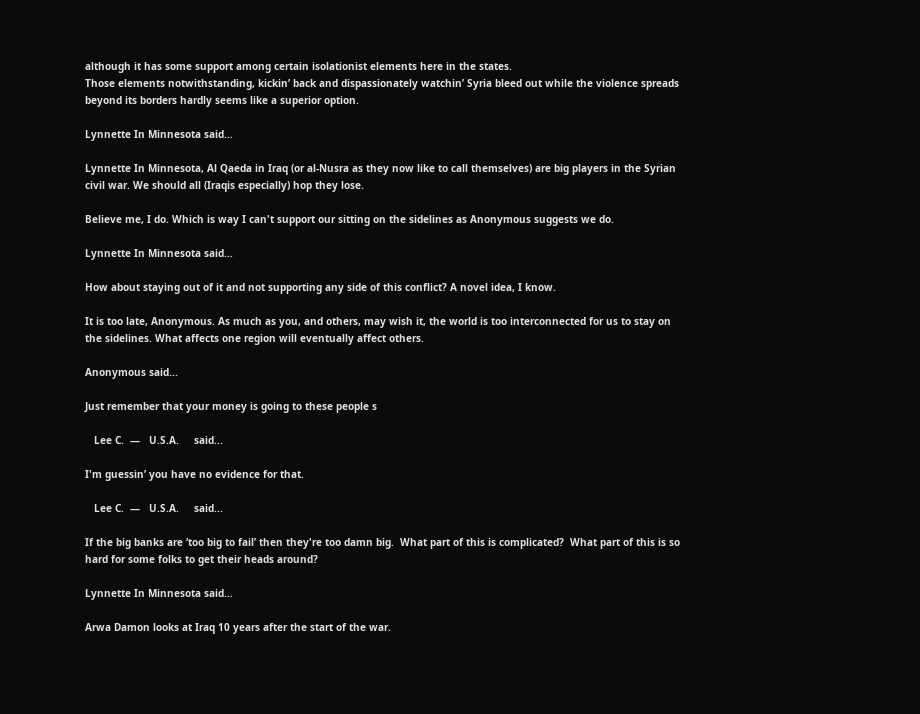although it has some support among certain isolationist elements here in the states.
Those elements notwithstanding, kickin’ back and dispassionately watchin’ Syria bleed out while the violence spreads beyond its borders hardly seems like a superior option.

Lynnette In Minnesota said...

Lynnette In Minnesota, Al Qaeda in Iraq (or al-Nusra as they now like to call themselves) are big players in the Syrian civil war. We should all (Iraqis especially) hop they lose.

Believe me, I do. Which is way I can't support our sitting on the sidelines as Anonymous suggests we do.

Lynnette In Minnesota said...

How about staying out of it and not supporting any side of this conflict? A novel idea, I know.

It is too late, Anonymous. As much as you, and others, may wish it, the world is too interconnected for us to stay on the sidelines. What affects one region will eventually affect others.

Anonymous said...

Just remember that your money is going to these people s

   Lee C.  ―   U.S.A.     said...

I'm guessin’ you have no evidence for that.

   Lee C.  ―   U.S.A.     said...

If the big banks are ‘too big to fail’ then they're too damn big.  What part of this is complicated?  What part of this is so hard for some folks to get their heads around?

Lynnette In Minnesota said...

Arwa Damon looks at Iraq 10 years after the start of the war.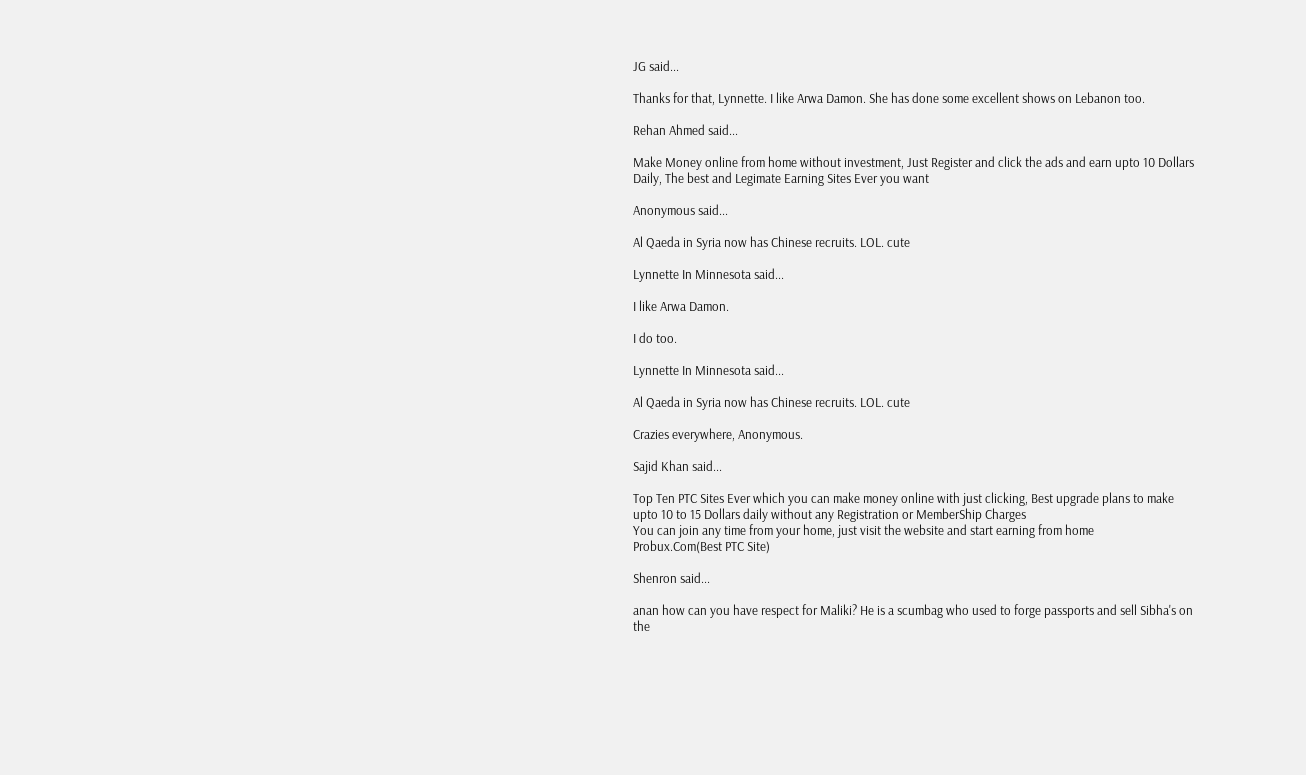JG said...

Thanks for that, Lynnette. I like Arwa Damon. She has done some excellent shows on Lebanon too.

Rehan Ahmed said...

Make Money online from home without investment, Just Register and click the ads and earn upto 10 Dollars Daily, The best and Legimate Earning Sites Ever you want

Anonymous said...

Al Qaeda in Syria now has Chinese recruits. LOL. cute

Lynnette In Minnesota said...

I like Arwa Damon.

I do too.

Lynnette In Minnesota said...

Al Qaeda in Syria now has Chinese recruits. LOL. cute

Crazies everywhere, Anonymous.

Sajid Khan said...

Top Ten PTC Sites Ever which you can make money online with just clicking, Best upgrade plans to make upto 10 to 15 Dollars daily without any Registration or MemberShip Charges
You can join any time from your home, just visit the website and start earning from home
Probux.Com(Best PTC Site)

Shenron said...

anan how can you have respect for Maliki? He is a scumbag who used to forge passports and sell Sibha's on the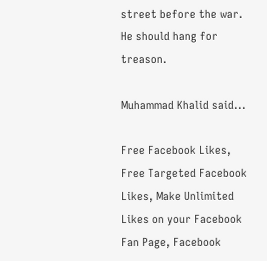street before the war. He should hang for treason.

Muhammad Khalid said...

Free Facebook Likes, Free Targeted Facebook Likes, Make Unlimited Likes on your Facebook Fan Page, Facebook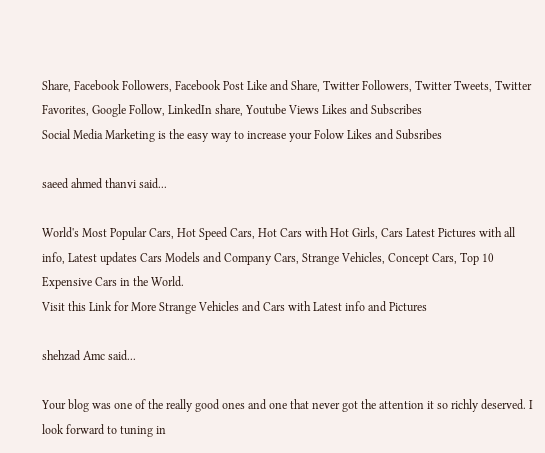Share, Facebook Followers, Facebook Post Like and Share, Twitter Followers, Twitter Tweets, Twitter Favorites, Google Follow, LinkedIn share, Youtube Views Likes and Subscribes
Social Media Marketing is the easy way to increase your Folow Likes and Subsribes

saeed ahmed thanvi said...

World's Most Popular Cars, Hot Speed Cars, Hot Cars with Hot Girls, Cars Latest Pictures with all info, Latest updates Cars Models and Company Cars, Strange Vehicles, Concept Cars, Top 10 Expensive Cars in the World.
Visit this Link for More Strange Vehicles and Cars with Latest info and Pictures

shehzad Amc said...

Your blog was one of the really good ones and one that never got the attention it so richly deserved. I look forward to tuning in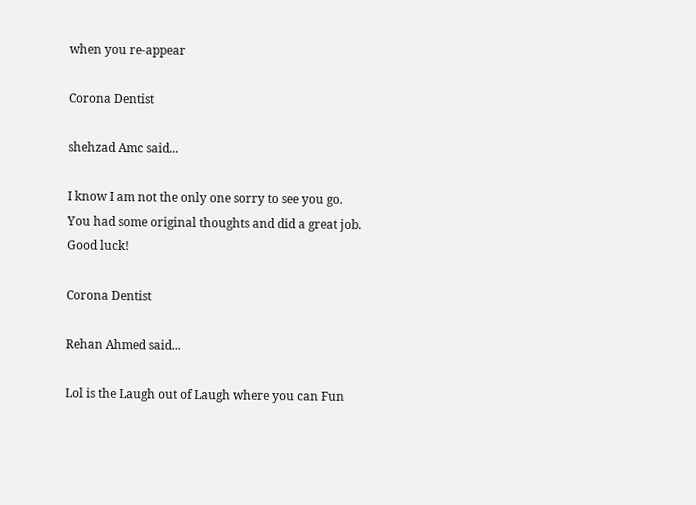when you re-appear

Corona Dentist

shehzad Amc said...

I know I am not the only one sorry to see you go. You had some original thoughts and did a great job. Good luck!

Corona Dentist

Rehan Ahmed said...

Lol is the Laugh out of Laugh where you can Fun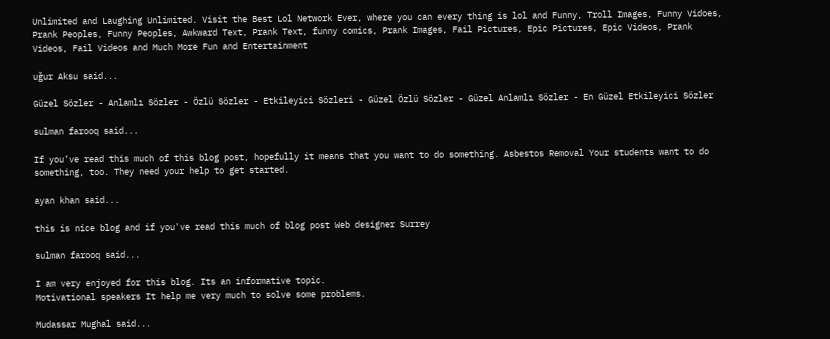Unlimited and Laughing Unlimited. Visit the Best Lol Network Ever, where you can every thing is lol and Funny, Troll Images, Funny Vidoes, Prank Peoples, Funny Peoples, Awkward Text, Prank Text, funny comics, Prank Images, Fail Pictures, Epic Pictures, Epic Videos, Prank Videos, Fail Videos and Much More Fun and Entertainment

uğur Aksu said...

Güzel Sözler - Anlamlı Sözler - Özlü Sözler - Etkileyici Sözleri - Güzel Özlü Sözler - Güzel Anlamlı Sözler - En Güzel Etkileyici Sözler

sulman farooq said...

If you’ve read this much of this blog post, hopefully it means that you want to do something. Asbestos Removal Your students want to do something, too. They need your help to get started.

ayan khan said...

this is nice blog and if you've read this much of blog post Web designer Surrey

sulman farooq said...

I am very enjoyed for this blog. Its an informative topic.
Motivational speakers It help me very much to solve some problems.

Mudassar Mughal said...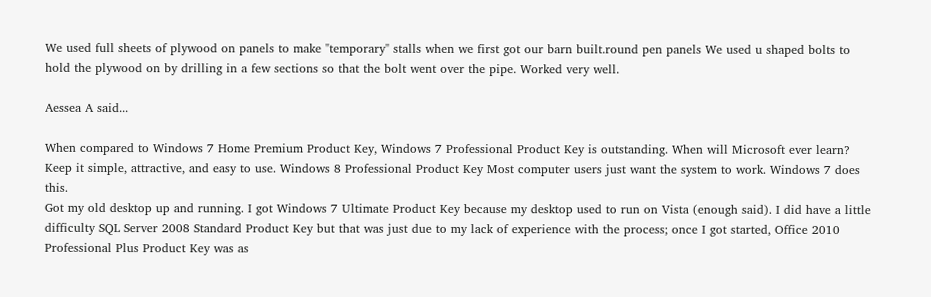We used full sheets of plywood on panels to make "temporary" stalls when we first got our barn built.round pen panels We used u shaped bolts to hold the plywood on by drilling in a few sections so that the bolt went over the pipe. Worked very well.

Aessea A said...

When compared to Windows 7 Home Premium Product Key, Windows 7 Professional Product Key is outstanding. When will Microsoft ever learn? Keep it simple, attractive, and easy to use. Windows 8 Professional Product Key Most computer users just want the system to work. Windows 7 does this.
Got my old desktop up and running. I got Windows 7 Ultimate Product Key because my desktop used to run on Vista (enough said). I did have a little difficulty SQL Server 2008 Standard Product Key but that was just due to my lack of experience with the process; once I got started, Office 2010 Professional Plus Product Key was as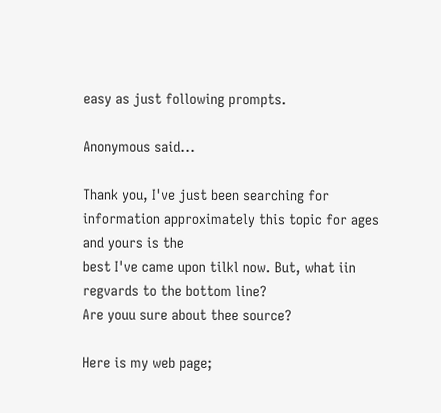easy as just following prompts.

Anonymous said...

Thank you, I've just been searching for information approximately this topic for ages and yours is the
best I've came upon tilkl now. But, what iin regvards to the bottom line?
Are youu sure about thee source?

Here is my web page;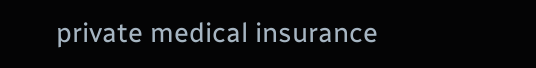private medical insurance